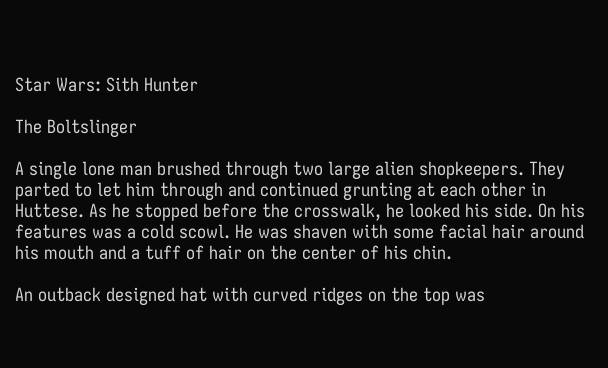Star Wars: Sith Hunter

The Boltslinger

A single lone man brushed through two large alien shopkeepers. They parted to let him through and continued grunting at each other in Huttese. As he stopped before the crosswalk, he looked his side. On his features was a cold scowl. He was shaven with some facial hair around his mouth and a tuff of hair on the center of his chin.

An outback designed hat with curved ridges on the top was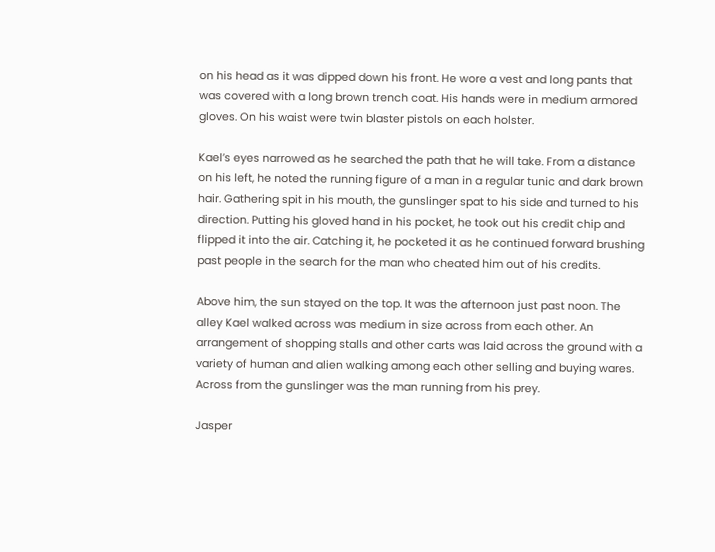on his head as it was dipped down his front. He wore a vest and long pants that was covered with a long brown trench coat. His hands were in medium armored gloves. On his waist were twin blaster pistols on each holster.

Kael’s eyes narrowed as he searched the path that he will take. From a distance on his left, he noted the running figure of a man in a regular tunic and dark brown hair. Gathering spit in his mouth, the gunslinger spat to his side and turned to his direction. Putting his gloved hand in his pocket, he took out his credit chip and flipped it into the air. Catching it, he pocketed it as he continued forward brushing past people in the search for the man who cheated him out of his credits.

Above him, the sun stayed on the top. It was the afternoon just past noon. The alley Kael walked across was medium in size across from each other. An arrangement of shopping stalls and other carts was laid across the ground with a variety of human and alien walking among each other selling and buying wares. Across from the gunslinger was the man running from his prey.

Jasper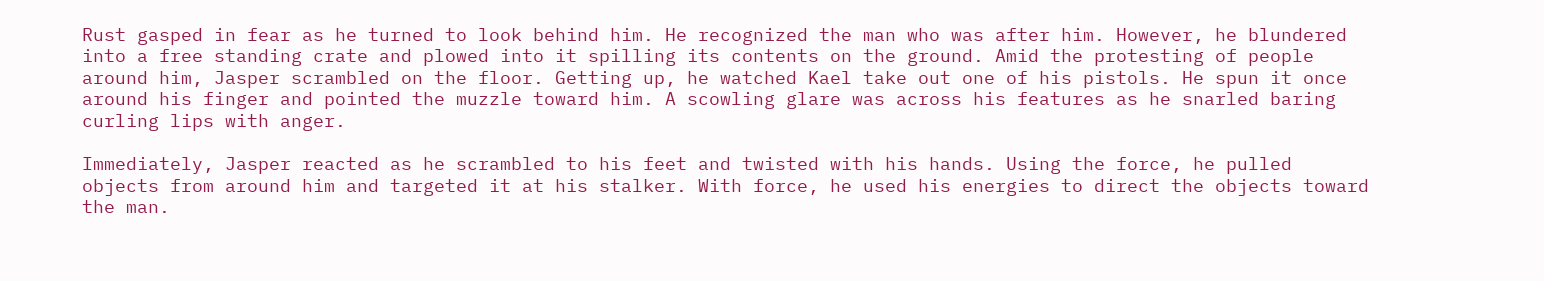Rust gasped in fear as he turned to look behind him. He recognized the man who was after him. However, he blundered into a free standing crate and plowed into it spilling its contents on the ground. Amid the protesting of people around him, Jasper scrambled on the floor. Getting up, he watched Kael take out one of his pistols. He spun it once around his finger and pointed the muzzle toward him. A scowling glare was across his features as he snarled baring curling lips with anger.

Immediately, Jasper reacted as he scrambled to his feet and twisted with his hands. Using the force, he pulled objects from around him and targeted it at his stalker. With force, he used his energies to direct the objects toward the man.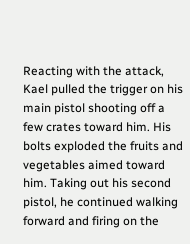Reacting with the attack, Kael pulled the trigger on his main pistol shooting off a few crates toward him. His bolts exploded the fruits and vegetables aimed toward him. Taking out his second pistol, he continued walking forward and firing on the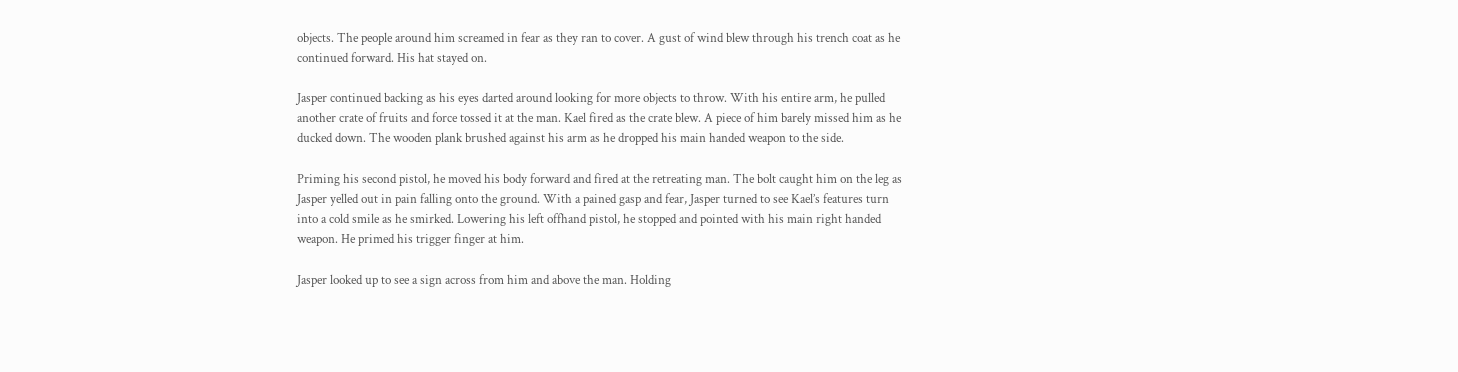objects. The people around him screamed in fear as they ran to cover. A gust of wind blew through his trench coat as he continued forward. His hat stayed on.

Jasper continued backing as his eyes darted around looking for more objects to throw. With his entire arm, he pulled another crate of fruits and force tossed it at the man. Kael fired as the crate blew. A piece of him barely missed him as he ducked down. The wooden plank brushed against his arm as he dropped his main handed weapon to the side.

Priming his second pistol, he moved his body forward and fired at the retreating man. The bolt caught him on the leg as Jasper yelled out in pain falling onto the ground. With a pained gasp and fear, Jasper turned to see Kael’s features turn into a cold smile as he smirked. Lowering his left offhand pistol, he stopped and pointed with his main right handed weapon. He primed his trigger finger at him.

Jasper looked up to see a sign across from him and above the man. Holding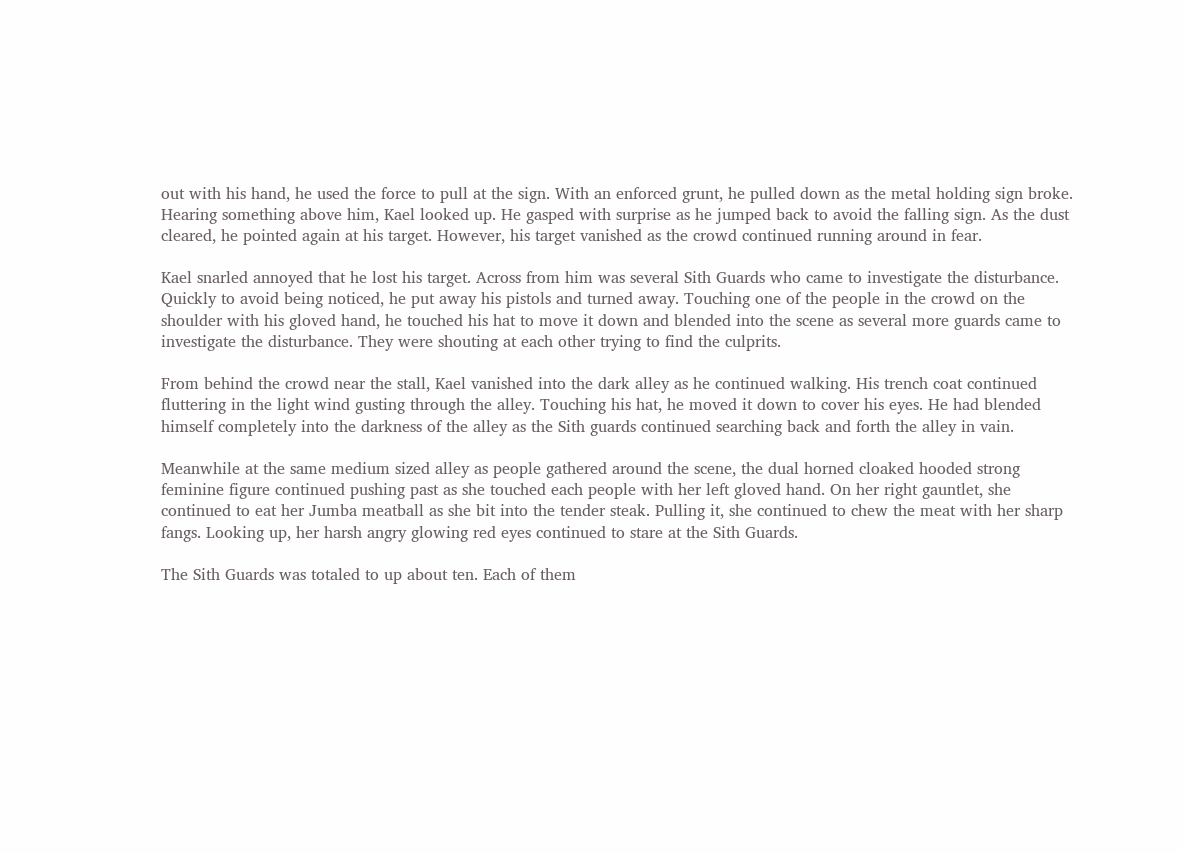out with his hand, he used the force to pull at the sign. With an enforced grunt, he pulled down as the metal holding sign broke. Hearing something above him, Kael looked up. He gasped with surprise as he jumped back to avoid the falling sign. As the dust cleared, he pointed again at his target. However, his target vanished as the crowd continued running around in fear.

Kael snarled annoyed that he lost his target. Across from him was several Sith Guards who came to investigate the disturbance. Quickly to avoid being noticed, he put away his pistols and turned away. Touching one of the people in the crowd on the shoulder with his gloved hand, he touched his hat to move it down and blended into the scene as several more guards came to investigate the disturbance. They were shouting at each other trying to find the culprits.

From behind the crowd near the stall, Kael vanished into the dark alley as he continued walking. His trench coat continued fluttering in the light wind gusting through the alley. Touching his hat, he moved it down to cover his eyes. He had blended himself completely into the darkness of the alley as the Sith guards continued searching back and forth the alley in vain.

Meanwhile at the same medium sized alley as people gathered around the scene, the dual horned cloaked hooded strong feminine figure continued pushing past as she touched each people with her left gloved hand. On her right gauntlet, she continued to eat her Jumba meatball as she bit into the tender steak. Pulling it, she continued to chew the meat with her sharp fangs. Looking up, her harsh angry glowing red eyes continued to stare at the Sith Guards.

The Sith Guards was totaled to up about ten. Each of them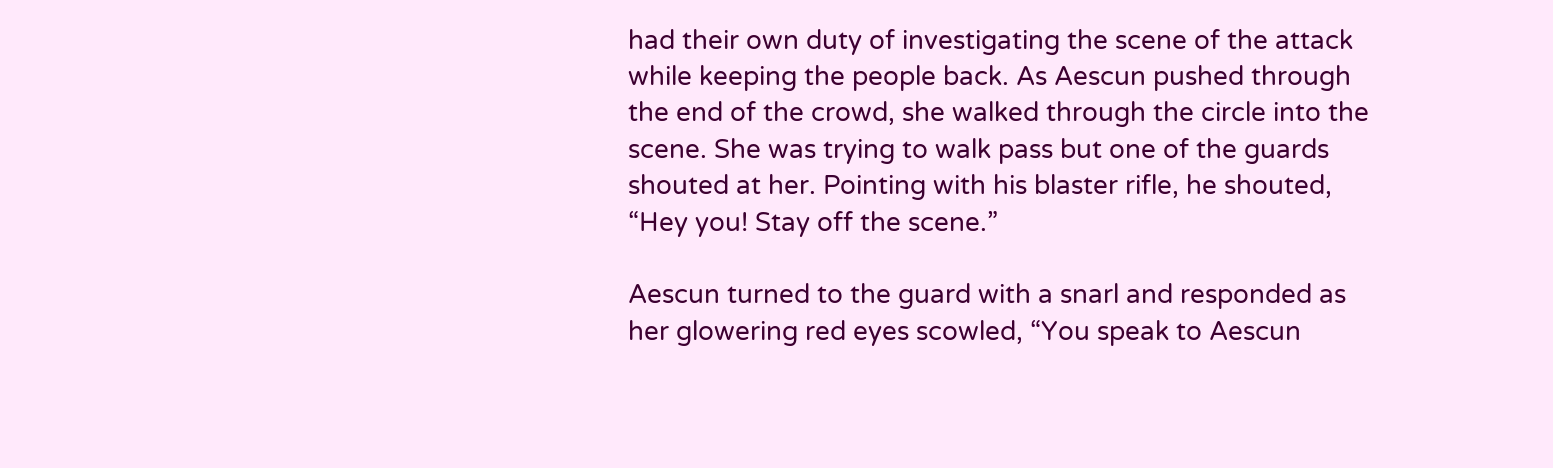had their own duty of investigating the scene of the attack while keeping the people back. As Aescun pushed through the end of the crowd, she walked through the circle into the scene. She was trying to walk pass but one of the guards shouted at her. Pointing with his blaster rifle, he shouted, “Hey you! Stay off the scene.”

Aescun turned to the guard with a snarl and responded as her glowering red eyes scowled, “You speak to Aescun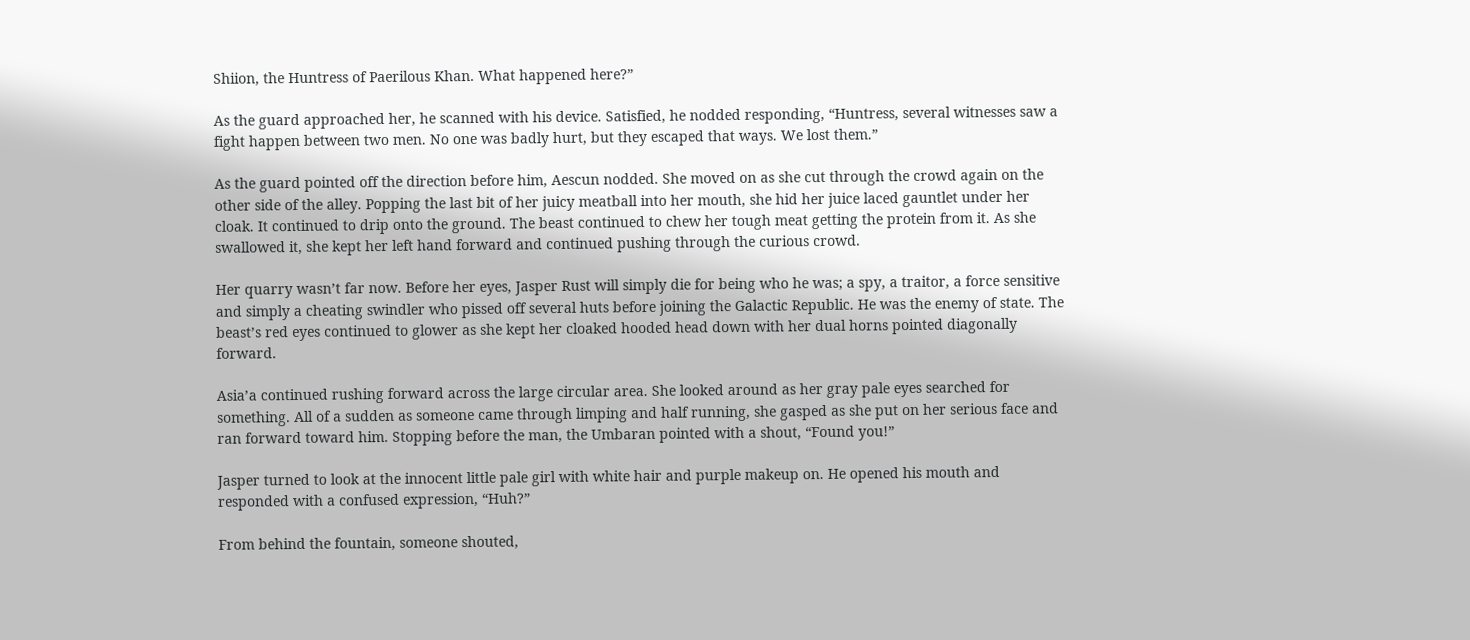Shiion, the Huntress of Paerilous Khan. What happened here?”

As the guard approached her, he scanned with his device. Satisfied, he nodded responding, “Huntress, several witnesses saw a fight happen between two men. No one was badly hurt, but they escaped that ways. We lost them.”

As the guard pointed off the direction before him, Aescun nodded. She moved on as she cut through the crowd again on the other side of the alley. Popping the last bit of her juicy meatball into her mouth, she hid her juice laced gauntlet under her cloak. It continued to drip onto the ground. The beast continued to chew her tough meat getting the protein from it. As she swallowed it, she kept her left hand forward and continued pushing through the curious crowd.

Her quarry wasn’t far now. Before her eyes, Jasper Rust will simply die for being who he was; a spy, a traitor, a force sensitive and simply a cheating swindler who pissed off several huts before joining the Galactic Republic. He was the enemy of state. The beast’s red eyes continued to glower as she kept her cloaked hooded head down with her dual horns pointed diagonally forward.

Asia’a continued rushing forward across the large circular area. She looked around as her gray pale eyes searched for something. All of a sudden as someone came through limping and half running, she gasped as she put on her serious face and ran forward toward him. Stopping before the man, the Umbaran pointed with a shout, “Found you!”

Jasper turned to look at the innocent little pale girl with white hair and purple makeup on. He opened his mouth and responded with a confused expression, “Huh?”

From behind the fountain, someone shouted,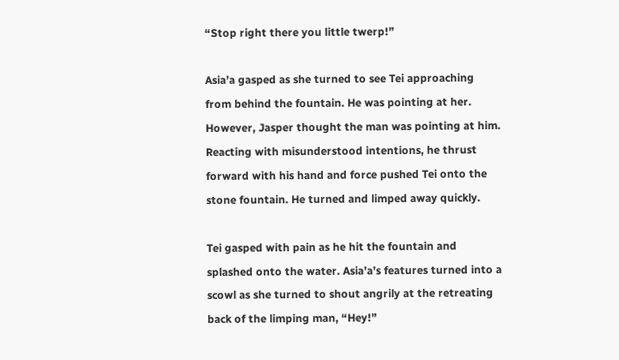“Stop right there you little twerp!”

Asia’a gasped as she turned to see Tei approaching from behind the fountain. He was pointing at her. However, Jasper thought the man was pointing at him. Reacting with misunderstood intentions, he thrust forward with his hand and force pushed Tei onto the stone fountain. He turned and limped away quickly.

Tei gasped with pain as he hit the fountain and splashed onto the water. Asia’a’s features turned into a scowl as she turned to shout angrily at the retreating back of the limping man, “Hey!”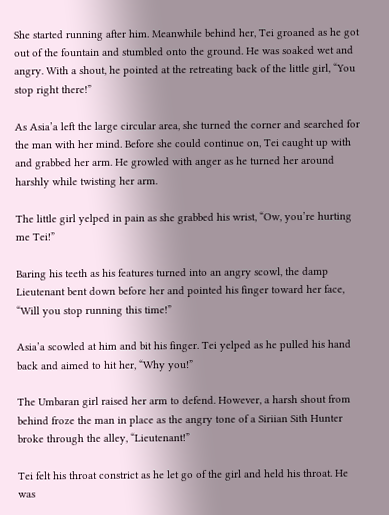She started running after him. Meanwhile behind her, Tei groaned as he got out of the fountain and stumbled onto the ground. He was soaked wet and angry. With a shout, he pointed at the retreating back of the little girl, “You stop right there!”

As Asia’a left the large circular area, she turned the corner and searched for the man with her mind. Before she could continue on, Tei caught up with and grabbed her arm. He growled with anger as he turned her around harshly while twisting her arm.

The little girl yelped in pain as she grabbed his wrist, “Ow, you’re hurting me Tei!”

Baring his teeth as his features turned into an angry scowl, the damp Lieutenant bent down before her and pointed his finger toward her face, “Will you stop running this time!”

Asia’a scowled at him and bit his finger. Tei yelped as he pulled his hand back and aimed to hit her, “Why you!”

The Umbaran girl raised her arm to defend. However, a harsh shout from behind froze the man in place as the angry tone of a Siriian Sith Hunter broke through the alley, “Lieutenant!”

Tei felt his throat constrict as he let go of the girl and held his throat. He was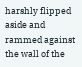harshly flipped aside and rammed against the wall of the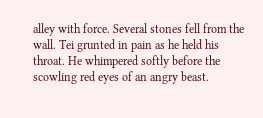alley with force. Several stones fell from the wall. Tei grunted in pain as he held his throat. He whimpered softly before the scowling red eyes of an angry beast.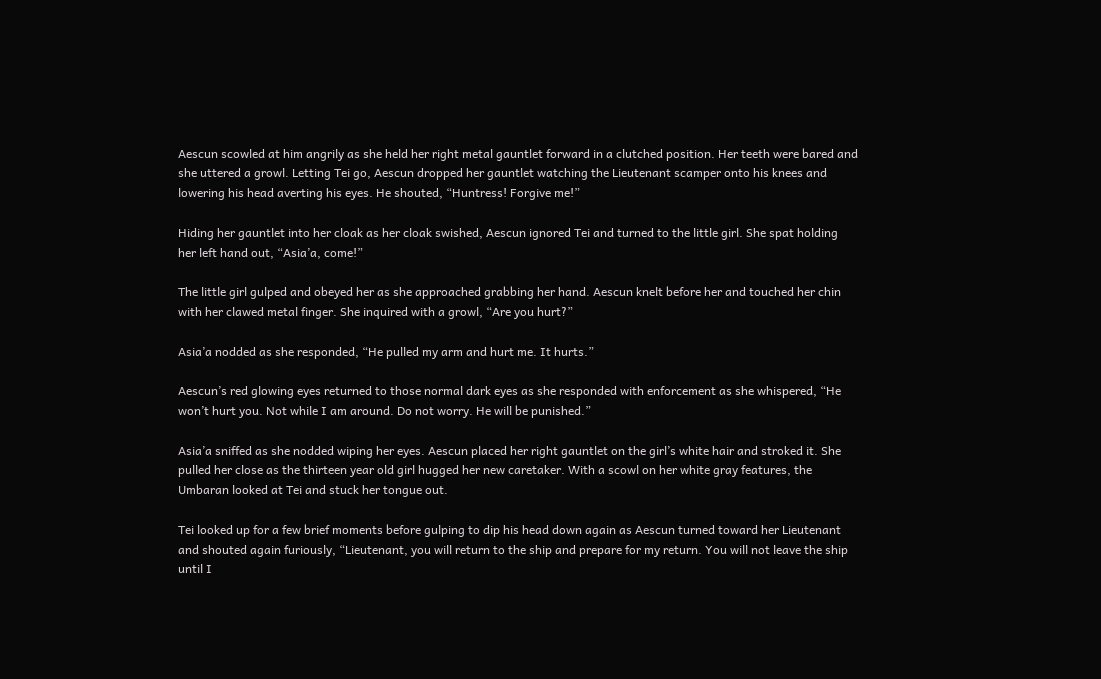Aescun scowled at him angrily as she held her right metal gauntlet forward in a clutched position. Her teeth were bared and she uttered a growl. Letting Tei go, Aescun dropped her gauntlet watching the Lieutenant scamper onto his knees and lowering his head averting his eyes. He shouted, “Huntress! Forgive me!”

Hiding her gauntlet into her cloak as her cloak swished, Aescun ignored Tei and turned to the little girl. She spat holding her left hand out, “Asia’a, come!”

The little girl gulped and obeyed her as she approached grabbing her hand. Aescun knelt before her and touched her chin with her clawed metal finger. She inquired with a growl, “Are you hurt?”

Asia’a nodded as she responded, “He pulled my arm and hurt me. It hurts.”

Aescun’s red glowing eyes returned to those normal dark eyes as she responded with enforcement as she whispered, “He won’t hurt you. Not while I am around. Do not worry. He will be punished.”

Asia’a sniffed as she nodded wiping her eyes. Aescun placed her right gauntlet on the girl’s white hair and stroked it. She pulled her close as the thirteen year old girl hugged her new caretaker. With a scowl on her white gray features, the Umbaran looked at Tei and stuck her tongue out.

Tei looked up for a few brief moments before gulping to dip his head down again as Aescun turned toward her Lieutenant and shouted again furiously, “Lieutenant, you will return to the ship and prepare for my return. You will not leave the ship until I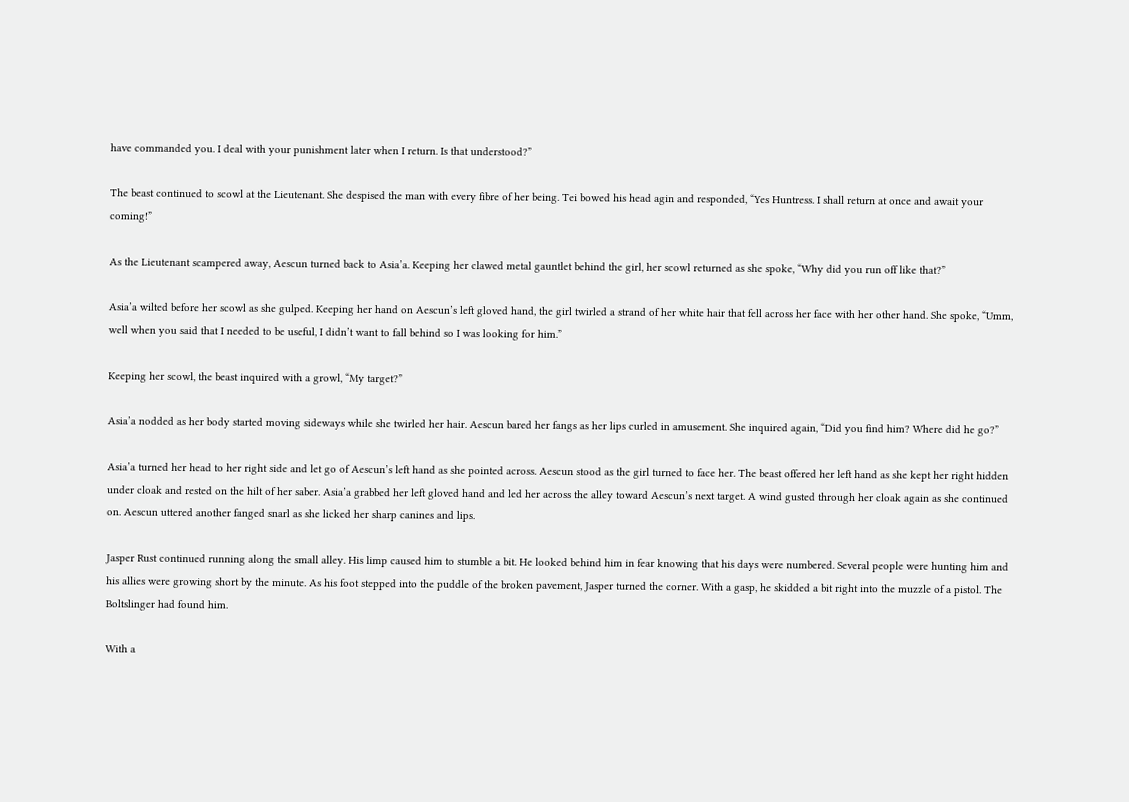have commanded you. I deal with your punishment later when I return. Is that understood?”

The beast continued to scowl at the Lieutenant. She despised the man with every fibre of her being. Tei bowed his head agin and responded, “Yes Huntress. I shall return at once and await your coming!”

As the Lieutenant scampered away, Aescun turned back to Asia’a. Keeping her clawed metal gauntlet behind the girl, her scowl returned as she spoke, “Why did you run off like that?”

Asia’a wilted before her scowl as she gulped. Keeping her hand on Aescun’s left gloved hand, the girl twirled a strand of her white hair that fell across her face with her other hand. She spoke, “Umm, well when you said that I needed to be useful, I didn’t want to fall behind so I was looking for him.”

Keeping her scowl, the beast inquired with a growl, “My target?”

Asia’a nodded as her body started moving sideways while she twirled her hair. Aescun bared her fangs as her lips curled in amusement. She inquired again, “Did you find him? Where did he go?”

Asia’a turned her head to her right side and let go of Aescun’s left hand as she pointed across. Aescun stood as the girl turned to face her. The beast offered her left hand as she kept her right hidden under cloak and rested on the hilt of her saber. Asia’a grabbed her left gloved hand and led her across the alley toward Aescun’s next target. A wind gusted through her cloak again as she continued on. Aescun uttered another fanged snarl as she licked her sharp canines and lips.

Jasper Rust continued running along the small alley. His limp caused him to stumble a bit. He looked behind him in fear knowing that his days were numbered. Several people were hunting him and his allies were growing short by the minute. As his foot stepped into the puddle of the broken pavement, Jasper turned the corner. With a gasp, he skidded a bit right into the muzzle of a pistol. The Boltslinger had found him.

With a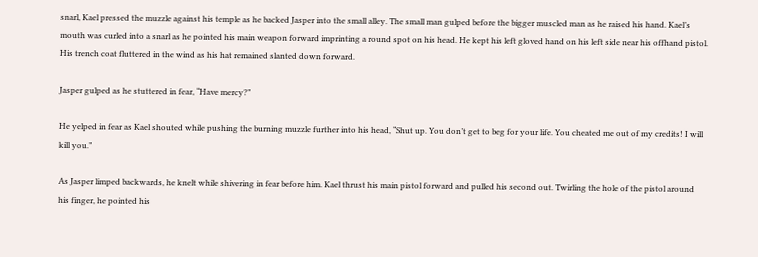snarl, Kael pressed the muzzle against his temple as he backed Jasper into the small alley. The small man gulped before the bigger muscled man as he raised his hand. Kael’s mouth was curled into a snarl as he pointed his main weapon forward imprinting a round spot on his head. He kept his left gloved hand on his left side near his offhand pistol. His trench coat fluttered in the wind as his hat remained slanted down forward.

Jasper gulped as he stuttered in fear, “Have mercy?”

He yelped in fear as Kael shouted while pushing the burning muzzle further into his head, “Shut up. You don’t get to beg for your life. You cheated me out of my credits! I will kill you.”

As Jasper limped backwards, he knelt while shivering in fear before him. Kael thrust his main pistol forward and pulled his second out. Twirling the hole of the pistol around his finger, he pointed his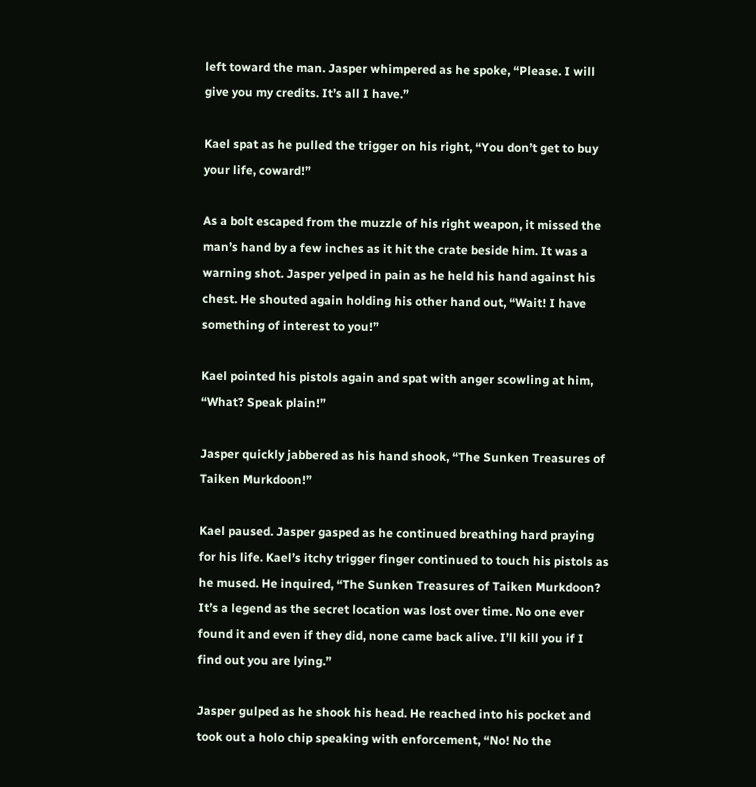left toward the man. Jasper whimpered as he spoke, “Please. I will give you my credits. It’s all I have.”

Kael spat as he pulled the trigger on his right, “You don’t get to buy your life, coward!”

As a bolt escaped from the muzzle of his right weapon, it missed the man’s hand by a few inches as it hit the crate beside him. It was a warning shot. Jasper yelped in pain as he held his hand against his chest. He shouted again holding his other hand out, “Wait! I have something of interest to you!”

Kael pointed his pistols again and spat with anger scowling at him, “What? Speak plain!”

Jasper quickly jabbered as his hand shook, “The Sunken Treasures of Taiken Murkdoon!”

Kael paused. Jasper gasped as he continued breathing hard praying for his life. Kael’s itchy trigger finger continued to touch his pistols as he mused. He inquired, “The Sunken Treasures of Taiken Murkdoon? It’s a legend as the secret location was lost over time. No one ever found it and even if they did, none came back alive. I’ll kill you if I find out you are lying.”

Jasper gulped as he shook his head. He reached into his pocket and took out a holo chip speaking with enforcement, “No! No the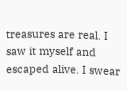treasures are real. I saw it myself and escaped alive. I swear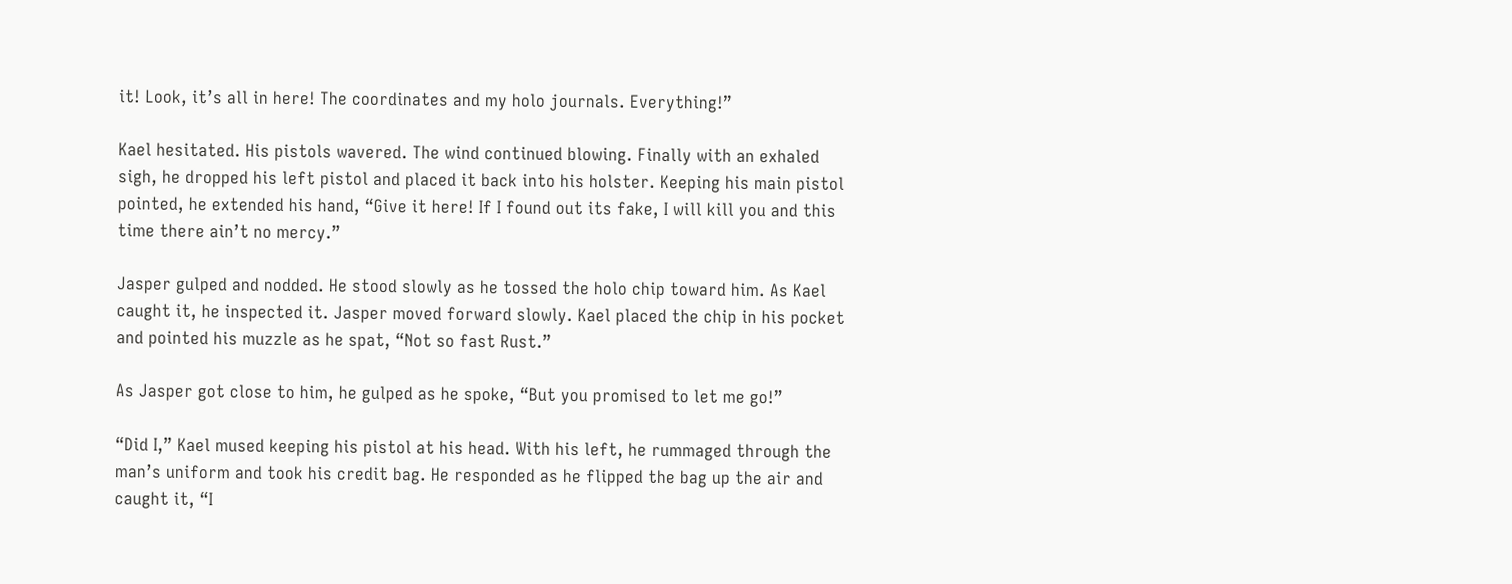it! Look, it’s all in here! The coordinates and my holo journals. Everything!”

Kael hesitated. His pistols wavered. The wind continued blowing. Finally with an exhaled sigh, he dropped his left pistol and placed it back into his holster. Keeping his main pistol pointed, he extended his hand, “Give it here! If I found out its fake, I will kill you and this time there ain’t no mercy.”

Jasper gulped and nodded. He stood slowly as he tossed the holo chip toward him. As Kael caught it, he inspected it. Jasper moved forward slowly. Kael placed the chip in his pocket and pointed his muzzle as he spat, “Not so fast Rust.”

As Jasper got close to him, he gulped as he spoke, “But you promised to let me go!”

“Did I,” Kael mused keeping his pistol at his head. With his left, he rummaged through the man’s uniform and took his credit bag. He responded as he flipped the bag up the air and caught it, “I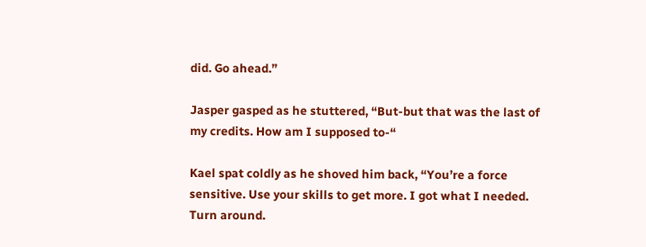did. Go ahead.”

Jasper gasped as he stuttered, “But-but that was the last of my credits. How am I supposed to-“

Kael spat coldly as he shoved him back, “You’re a force sensitive. Use your skills to get more. I got what I needed. Turn around.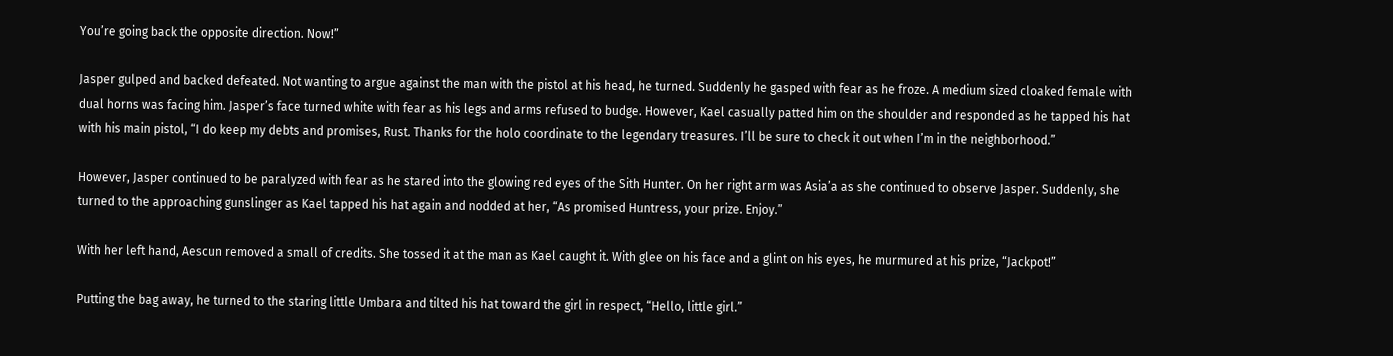You’re going back the opposite direction. Now!”

Jasper gulped and backed defeated. Not wanting to argue against the man with the pistol at his head, he turned. Suddenly he gasped with fear as he froze. A medium sized cloaked female with dual horns was facing him. Jasper’s face turned white with fear as his legs and arms refused to budge. However, Kael casually patted him on the shoulder and responded as he tapped his hat with his main pistol, “I do keep my debts and promises, Rust. Thanks for the holo coordinate to the legendary treasures. I’ll be sure to check it out when I’m in the neighborhood.”

However, Jasper continued to be paralyzed with fear as he stared into the glowing red eyes of the Sith Hunter. On her right arm was Asia’a as she continued to observe Jasper. Suddenly, she turned to the approaching gunslinger as Kael tapped his hat again and nodded at her, “As promised Huntress, your prize. Enjoy.”

With her left hand, Aescun removed a small of credits. She tossed it at the man as Kael caught it. With glee on his face and a glint on his eyes, he murmured at his prize, “Jackpot!”

Putting the bag away, he turned to the staring little Umbara and tilted his hat toward the girl in respect, “Hello, little girl.”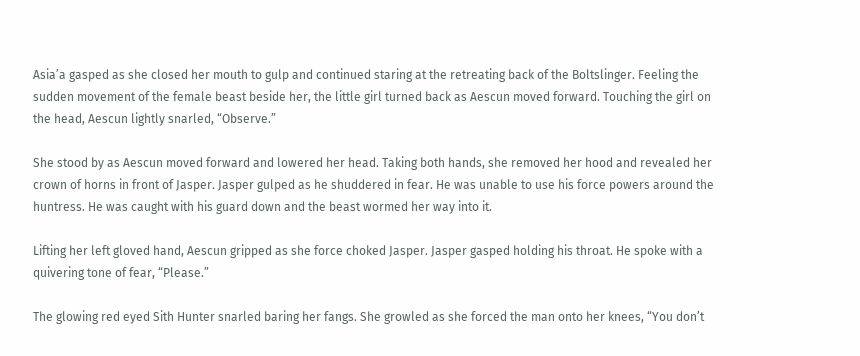Asia’a gasped as she closed her mouth to gulp and continued staring at the retreating back of the Boltslinger. Feeling the sudden movement of the female beast beside her, the little girl turned back as Aescun moved forward. Touching the girl on the head, Aescun lightly snarled, “Observe.”

She stood by as Aescun moved forward and lowered her head. Taking both hands, she removed her hood and revealed her crown of horns in front of Jasper. Jasper gulped as he shuddered in fear. He was unable to use his force powers around the huntress. He was caught with his guard down and the beast wormed her way into it.

Lifting her left gloved hand, Aescun gripped as she force choked Jasper. Jasper gasped holding his throat. He spoke with a quivering tone of fear, “Please.”

The glowing red eyed Sith Hunter snarled baring her fangs. She growled as she forced the man onto her knees, “You don’t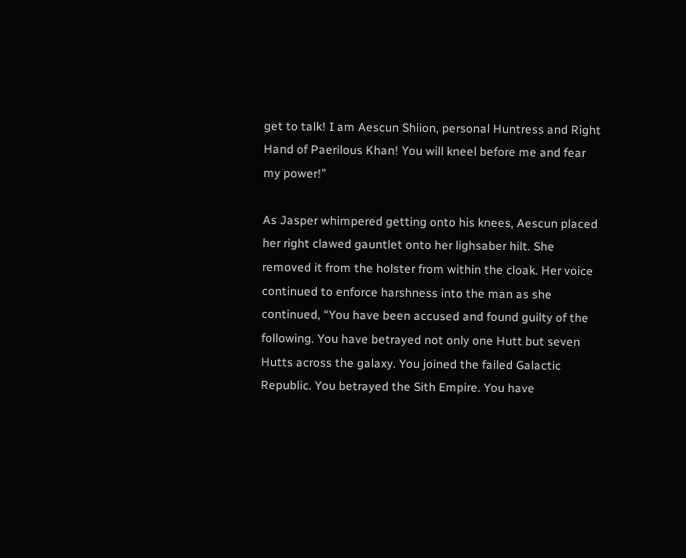get to talk! I am Aescun Shiion, personal Huntress and Right Hand of Paerilous Khan! You will kneel before me and fear my power!”

As Jasper whimpered getting onto his knees, Aescun placed her right clawed gauntlet onto her lighsaber hilt. She removed it from the holster from within the cloak. Her voice continued to enforce harshness into the man as she continued, “You have been accused and found guilty of the following. You have betrayed not only one Hutt but seven Hutts across the galaxy. You joined the failed Galactic Republic. You betrayed the Sith Empire. You have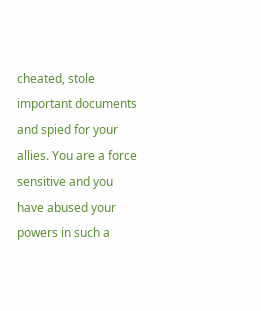cheated, stole important documents and spied for your allies. You are a force sensitive and you have abused your powers in such a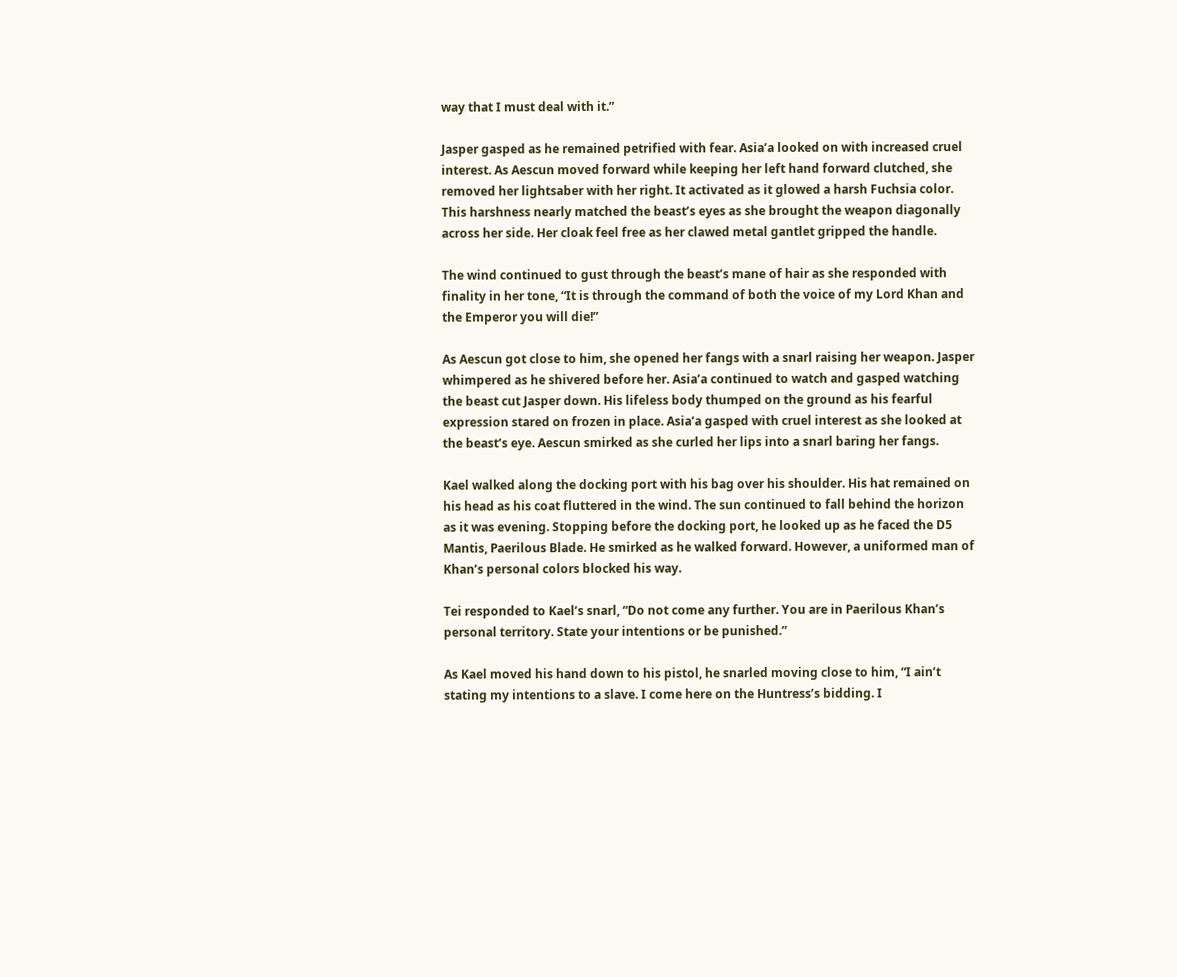way that I must deal with it.”

Jasper gasped as he remained petrified with fear. Asia’a looked on with increased cruel interest. As Aescun moved forward while keeping her left hand forward clutched, she removed her lightsaber with her right. It activated as it glowed a harsh Fuchsia color. This harshness nearly matched the beast’s eyes as she brought the weapon diagonally across her side. Her cloak feel free as her clawed metal gantlet gripped the handle.

The wind continued to gust through the beast’s mane of hair as she responded with finality in her tone, “It is through the command of both the voice of my Lord Khan and the Emperor you will die!”

As Aescun got close to him, she opened her fangs with a snarl raising her weapon. Jasper whimpered as he shivered before her. Asia’a continued to watch and gasped watching the beast cut Jasper down. His lifeless body thumped on the ground as his fearful expression stared on frozen in place. Asia’a gasped with cruel interest as she looked at the beast’s eye. Aescun smirked as she curled her lips into a snarl baring her fangs.

Kael walked along the docking port with his bag over his shoulder. His hat remained on his head as his coat fluttered in the wind. The sun continued to fall behind the horizon as it was evening. Stopping before the docking port, he looked up as he faced the D5 Mantis, Paerilous Blade. He smirked as he walked forward. However, a uniformed man of Khan’s personal colors blocked his way.

Tei responded to Kael’s snarl, “Do not come any further. You are in Paerilous Khan’s personal territory. State your intentions or be punished.”

As Kael moved his hand down to his pistol, he snarled moving close to him, “I ain’t stating my intentions to a slave. I come here on the Huntress’s bidding. I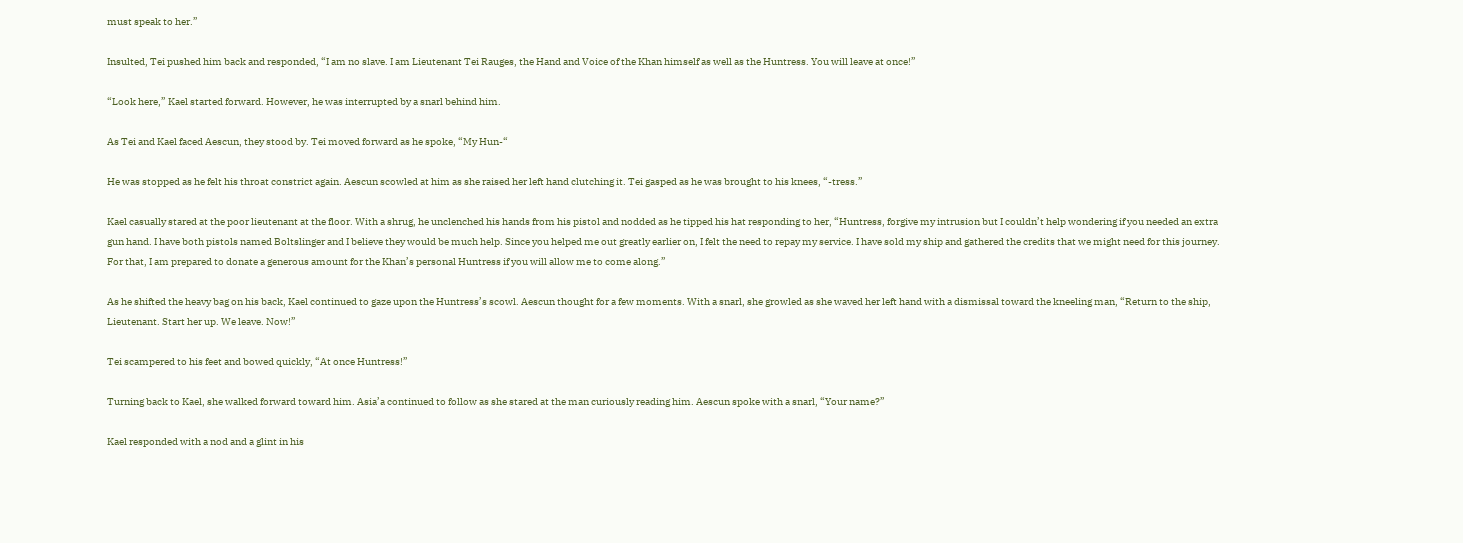must speak to her.”

Insulted, Tei pushed him back and responded, “I am no slave. I am Lieutenant Tei Rauges, the Hand and Voice of the Khan himself as well as the Huntress. You will leave at once!”

“Look here,” Kael started forward. However, he was interrupted by a snarl behind him.

As Tei and Kael faced Aescun, they stood by. Tei moved forward as he spoke, “My Hun-“

He was stopped as he felt his throat constrict again. Aescun scowled at him as she raised her left hand clutching it. Tei gasped as he was brought to his knees, “-tress.”

Kael casually stared at the poor lieutenant at the floor. With a shrug, he unclenched his hands from his pistol and nodded as he tipped his hat responding to her, “Huntress, forgive my intrusion but I couldn’t help wondering if you needed an extra gun hand. I have both pistols named Boltslinger and I believe they would be much help. Since you helped me out greatly earlier on, I felt the need to repay my service. I have sold my ship and gathered the credits that we might need for this journey. For that, I am prepared to donate a generous amount for the Khan’s personal Huntress if you will allow me to come along.”

As he shifted the heavy bag on his back, Kael continued to gaze upon the Huntress’s scowl. Aescun thought for a few moments. With a snarl, she growled as she waved her left hand with a dismissal toward the kneeling man, “Return to the ship, Lieutenant. Start her up. We leave. Now!”

Tei scampered to his feet and bowed quickly, “At once Huntress!”

Turning back to Kael, she walked forward toward him. Asia’a continued to follow as she stared at the man curiously reading him. Aescun spoke with a snarl, “Your name?”

Kael responded with a nod and a glint in his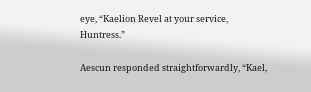eye, “Kaelion Revel at your service, Huntress.”

Aescun responded straightforwardly, “Kael,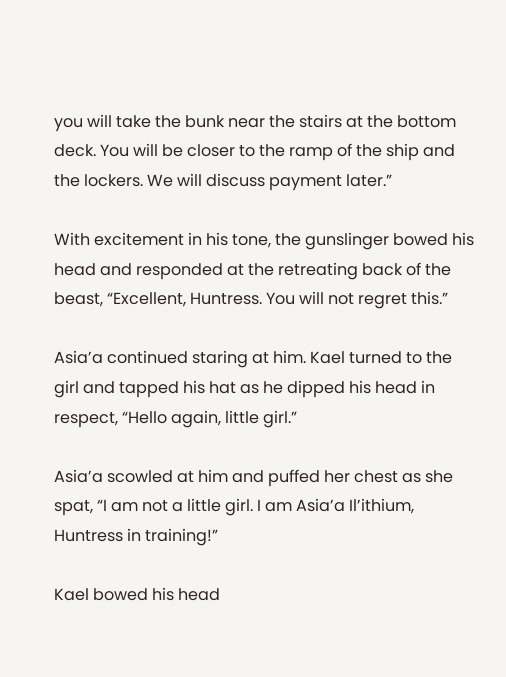you will take the bunk near the stairs at the bottom deck. You will be closer to the ramp of the ship and the lockers. We will discuss payment later.”

With excitement in his tone, the gunslinger bowed his head and responded at the retreating back of the beast, “Excellent, Huntress. You will not regret this.”

Asia’a continued staring at him. Kael turned to the girl and tapped his hat as he dipped his head in respect, “Hello again, little girl.”

Asia’a scowled at him and puffed her chest as she spat, “I am not a little girl. I am Asia’a Il’ithium, Huntress in training!”

Kael bowed his head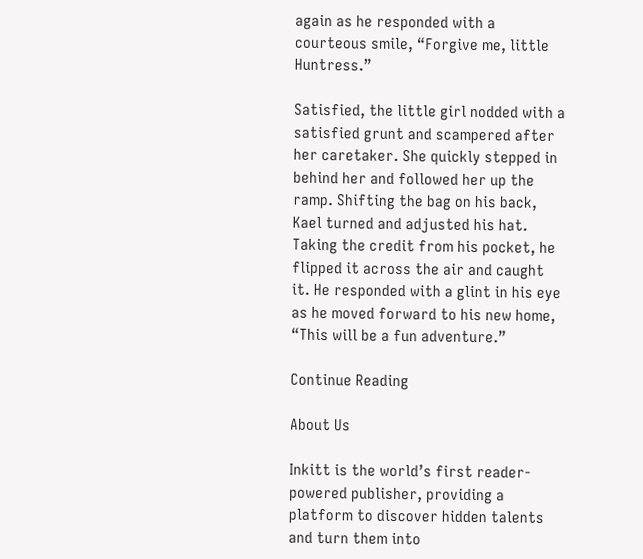again as he responded with a courteous smile, “Forgive me, little Huntress.”

Satisfied, the little girl nodded with a satisfied grunt and scampered after her caretaker. She quickly stepped in behind her and followed her up the ramp. Shifting the bag on his back, Kael turned and adjusted his hat. Taking the credit from his pocket, he flipped it across the air and caught it. He responded with a glint in his eye as he moved forward to his new home, “This will be a fun adventure.”

Continue Reading

About Us

Inkitt is the world’s first reader-powered publisher, providing a platform to discover hidden talents and turn them into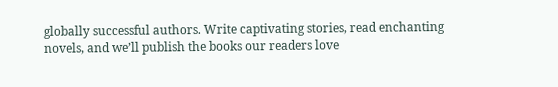globally successful authors. Write captivating stories, read enchanting novels, and we’ll publish the books our readers love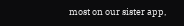most on our sister app,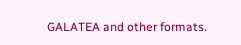GALATEA and other formats.